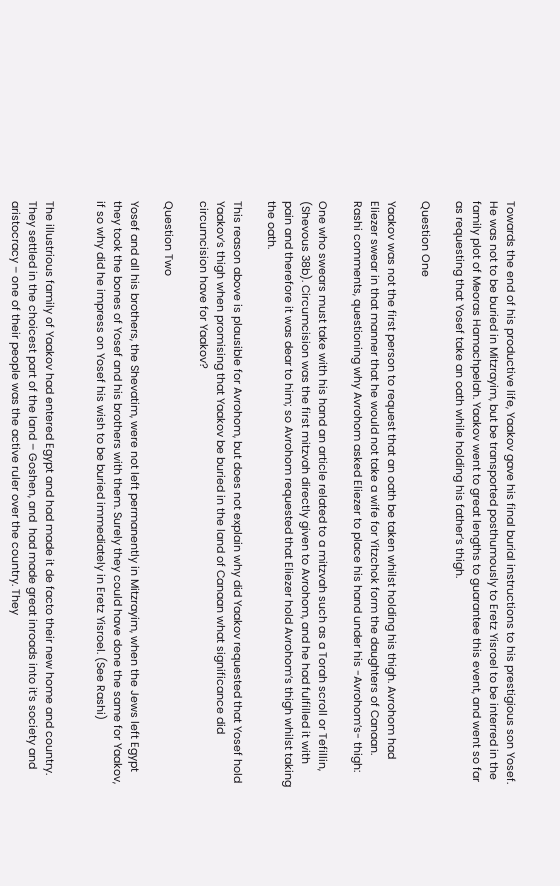Towards the end of his productive life, Yaakov gave his final burial instructions to his prestigious son Yosef. He was not to be buried in Mitzrayim, but be transported posthumously to Eretz Yisroel to be interred in the family plot of Meoras Hamachpelah. Yaakov went to great lengths to guarantee this event, and went so far as requesting that Yosef take an oath while holding his father’s thigh.

Question One

Yaakov was not the first person to request that an oath be taken whilst holding his thigh. Avrohom had Eliezer swear in that manner that he would not take a wife for Yitzchok form the daughters of Canaan. Rashi comments, questioning why Avrohom asked Eliezer to place his hand under his -Avrohom’s- thigh:

One who swears must take with his hand an article related to a mitzvah such as a Torah scroll or Tefillin, (Shevous 38b). Circumcision was the first mitzvah directly given to Avrohom, and he had fulfilled it with pain and therefore it was dear to him; so Avrohom requested that Eliezer hold Avrohom’s thigh whilst taking the oath.

This reason above is plausible for Avrohom, but does not explain why did Yaakov requested that Yosef hold Yaakov’s thigh when promising that Yaakov be buried in the land of Canaan what significance did circumcision have for Yaakov?

Question Two

Yosef and all his brothers, the Shevatim, were not left permanently in Mitzrayim, when the Jews left Egypt they took the bones of Yosef and his brothers with them. Surely they could have done the same for Yaakov, if so why did he impress on Yosef his wish to be buried immediately in Eretz Yisroel. (See Rashi)


The illustrious family of Yaakov had entered Egypt and had made it de facto their new home and country. They settled in the choicest part of the land – Goshen, and  had made great inroads into it’s society and aristocracy – one of their people was the active ruler over the country. They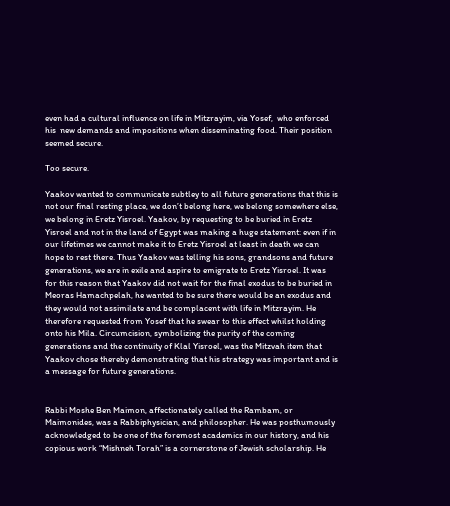even had a cultural influence on life in Mitzrayim, via Yosef,  who enforced his  new demands and impositions when disseminating food. Their position seemed secure.

Too secure.

Yaakov wanted to communicate subtley to all future generations that this is not our final resting place, we don’t belong here, we belong somewhere else, we belong in Eretz Yisroel. Yaakov, by requesting to be buried in Eretz Yisroel and not in the land of Egypt was making a huge statement: even if in our lifetimes we cannot make it to Eretz Yisroel at least in death we can hope to rest there. Thus Yaakov was telling his sons, grandsons and future generations, we are in exile and aspire to emigrate to Eretz Yisroel. It was for this reason that Yaakov did not wait for the final exodus to be buried in Meoras Hamachpelah, he wanted to be sure there would be an exodus and they would not assimilate and be complacent with life in Mitzrayim. He therefore requested from Yosef that he swear to this effect whilst holding onto his Mila. Circumcision, symbolizing the purity of the coming generations and the continuity of Klal Yisroel, was the Mitzvah item that Yaakov chose thereby demonstrating that his strategy was important and is a message for future generations.


Rabbi Moshe Ben Maimon, affectionately called the Rambam, or Maimonides, was a Rabbiphysician, and philosopher. He was posthumously acknowledged to be one of the foremost academics in our history, and his copious work “Mishneh Torah” is a cornerstone of Jewish scholarship. He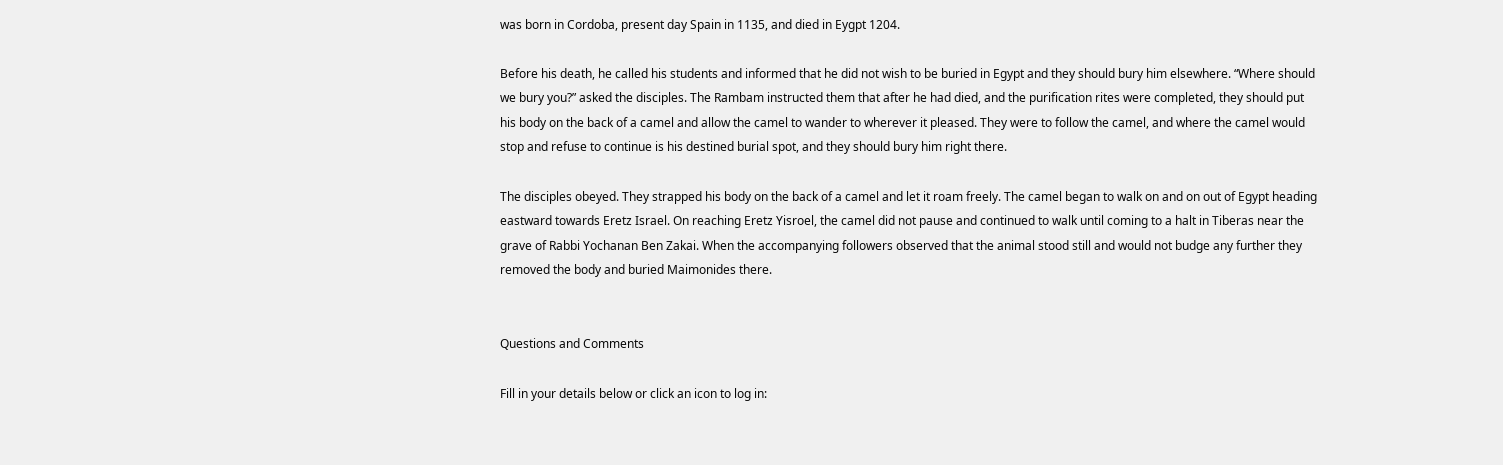was born in Cordoba, present day Spain in 1135, and died in Eygpt 1204.

Before his death, he called his students and informed that he did not wish to be buried in Egypt and they should bury him elsewhere. “Where should we bury you?” asked the disciples. The Rambam instructed them that after he had died, and the purification rites were completed, they should put his body on the back of a camel and allow the camel to wander to wherever it pleased. They were to follow the camel, and where the camel would stop and refuse to continue is his destined burial spot, and they should bury him right there.

The disciples obeyed. They strapped his body on the back of a camel and let it roam freely. The camel began to walk on and on out of Egypt heading eastward towards Eretz Israel. On reaching Eretz Yisroel, the camel did not pause and continued to walk until coming to a halt in Tiberas near the grave of Rabbi Yochanan Ben Zakai. When the accompanying followers observed that the animal stood still and would not budge any further they removed the body and buried Maimonides there.


Questions and Comments

Fill in your details below or click an icon to log in: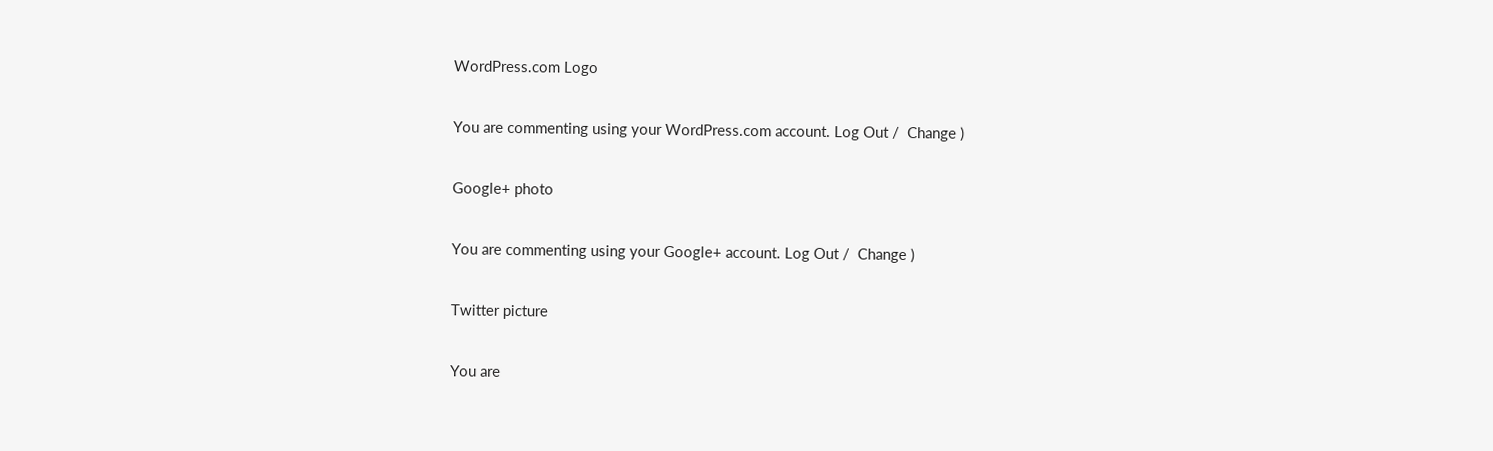WordPress.com Logo

You are commenting using your WordPress.com account. Log Out /  Change )

Google+ photo

You are commenting using your Google+ account. Log Out /  Change )

Twitter picture

You are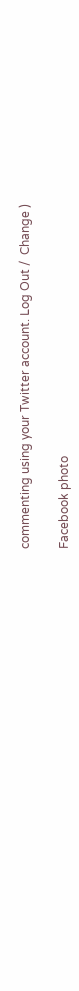commenting using your Twitter account. Log Out /  Change )

Facebook photo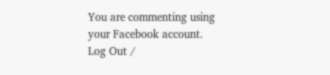You are commenting using your Facebook account. Log Out /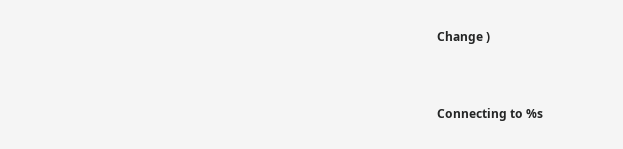Change )


Connecting to %s